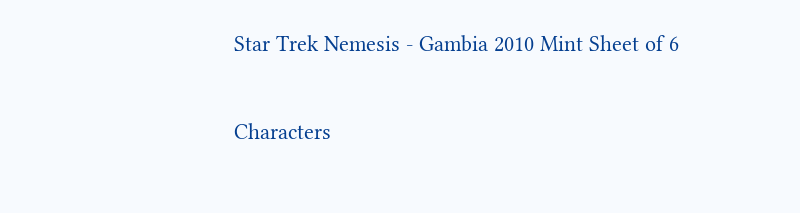Star Trek Nemesis - Gambia 2010 Mint Sheet of 6

Characters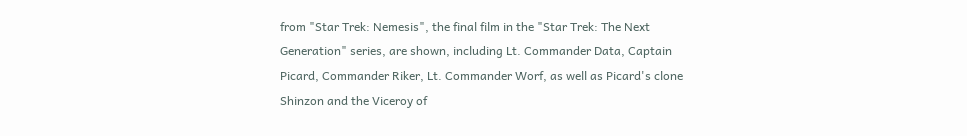from "Star Trek: Nemesis", the final film in the "Star Trek: The Next Generation" series, are shown, including Lt. Commander Data, Captain Picard, Commander Riker, Lt. Commander Worf, as well as Picard's clone Shinzon and the Viceroy of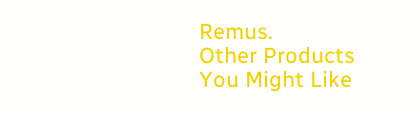Remus.
Other Products You Might Like